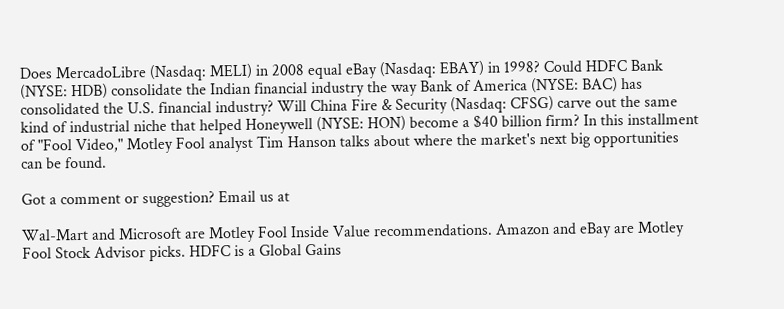Does MercadoLibre (Nasdaq: MELI) in 2008 equal eBay (Nasdaq: EBAY) in 1998? Could HDFC Bank (NYSE: HDB) consolidate the Indian financial industry the way Bank of America (NYSE: BAC) has consolidated the U.S. financial industry? Will China Fire & Security (Nasdaq: CFSG) carve out the same kind of industrial niche that helped Honeywell (NYSE: HON) become a $40 billion firm? In this installment of "Fool Video," Motley Fool analyst Tim Hanson talks about where the market's next big opportunities can be found.

Got a comment or suggestion? Email us at

Wal-Mart and Microsoft are Motley Fool Inside Value recommendations. Amazon and eBay are Motley Fool Stock Advisor picks. HDFC is a Global Gains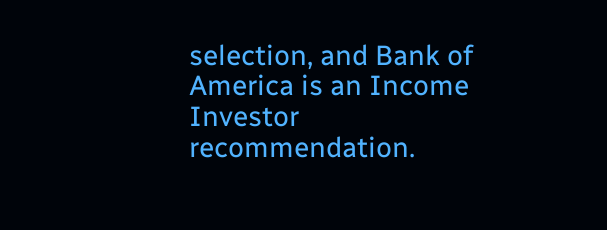selection, and Bank of America is an Income Investor recommendation.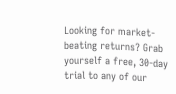Looking for market-beating returns? Grab yourself a free, 30-day trial to any of our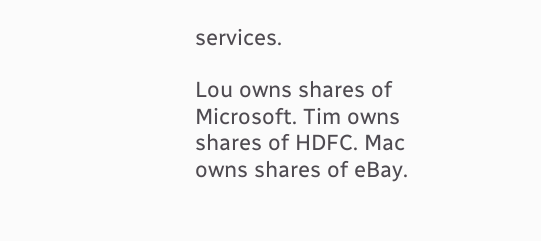services.

Lou owns shares of Microsoft. Tim owns shares of HDFC. Mac owns shares of eBay.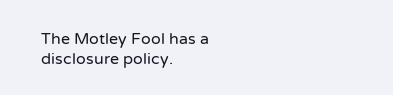The Motley Fool has a disclosure policy.